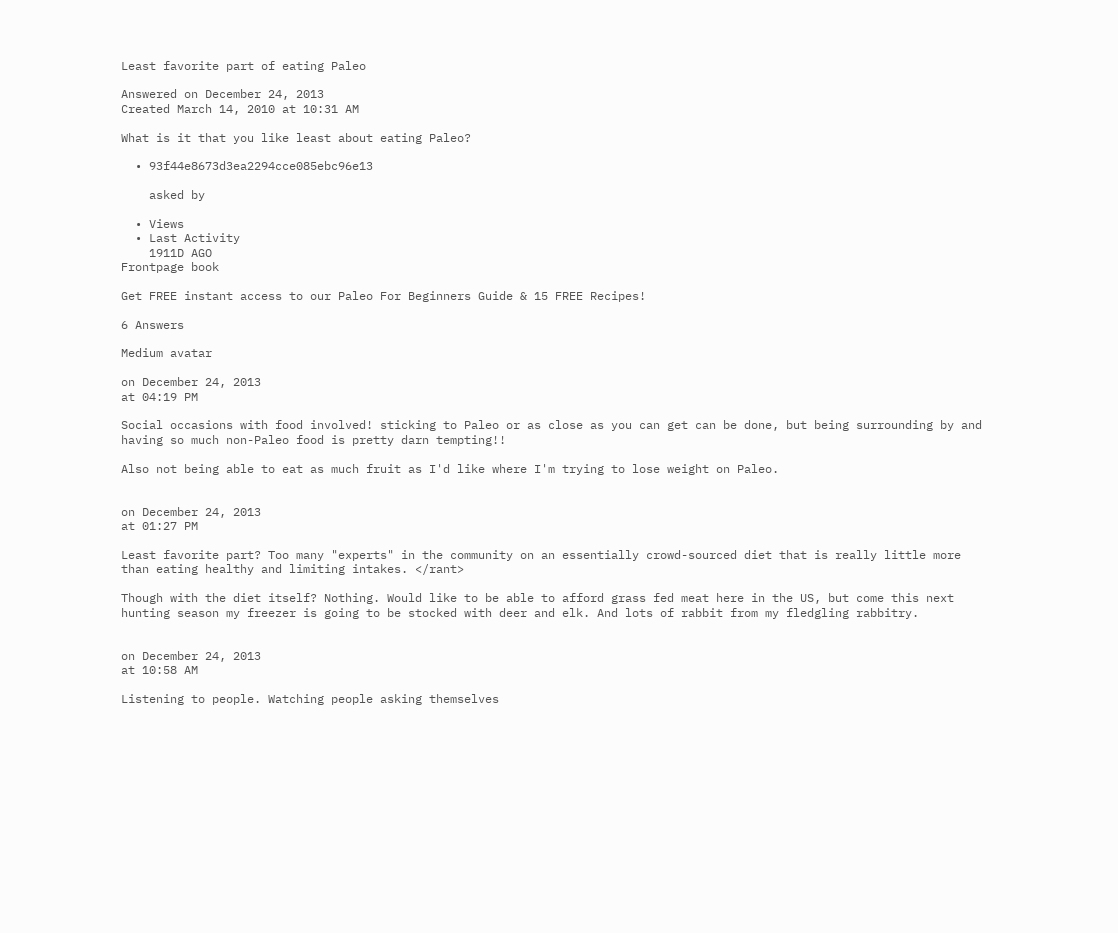Least favorite part of eating Paleo

Answered on December 24, 2013
Created March 14, 2010 at 10:31 AM

What is it that you like least about eating Paleo?

  • 93f44e8673d3ea2294cce085ebc96e13

    asked by

  • Views
  • Last Activity
    1911D AGO
Frontpage book

Get FREE instant access to our Paleo For Beginners Guide & 15 FREE Recipes!

6 Answers

Medium avatar

on December 24, 2013
at 04:19 PM

Social occasions with food involved! sticking to Paleo or as close as you can get can be done, but being surrounding by and having so much non-Paleo food is pretty darn tempting!!

Also not being able to eat as much fruit as I'd like where I'm trying to lose weight on Paleo.


on December 24, 2013
at 01:27 PM

Least favorite part? Too many "experts" in the community on an essentially crowd-sourced diet that is really little more than eating healthy and limiting intakes. </rant>

Though with the diet itself? Nothing. Would like to be able to afford grass fed meat here in the US, but come this next hunting season my freezer is going to be stocked with deer and elk. And lots of rabbit from my fledgling rabbitry.


on December 24, 2013
at 10:58 AM

Listening to people. Watching people asking themselves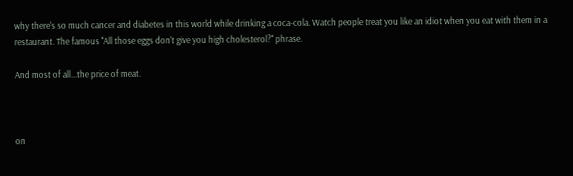why there's so much cancer and diabetes in this world while drinking a coca-cola. Watch people treat you like an idiot when you eat with them in a restaurant. The famous ''All those eggs don't give you high cholesterol?'' phrase.

And most of all...the price of meat.



on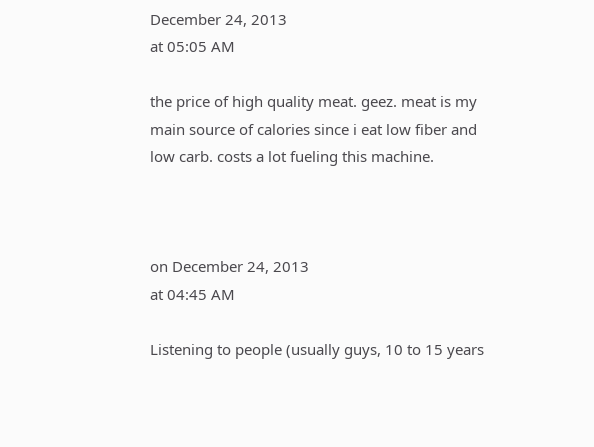December 24, 2013
at 05:05 AM

the price of high quality meat. geez. meat is my main source of calories since i eat low fiber and low carb. costs a lot fueling this machine.



on December 24, 2013
at 04:45 AM

Listening to people (usually guys, 10 to 15 years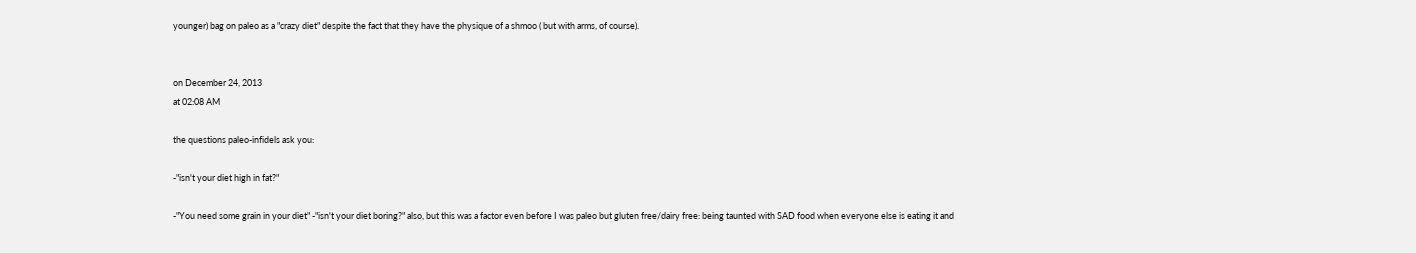younger) bag on paleo as a "crazy diet" despite the fact that they have the physique of a shmoo ( but with arms, of course).


on December 24, 2013
at 02:08 AM

the questions paleo-infidels ask you:

-"isn't your diet high in fat?"

-"You need some grain in your diet" -"isn't your diet boring?" also, but this was a factor even before I was paleo but gluten free/dairy free: being taunted with SAD food when everyone else is eating it and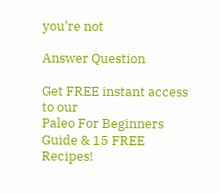you're not

Answer Question

Get FREE instant access to our
Paleo For Beginners Guide & 15 FREE Recipes!